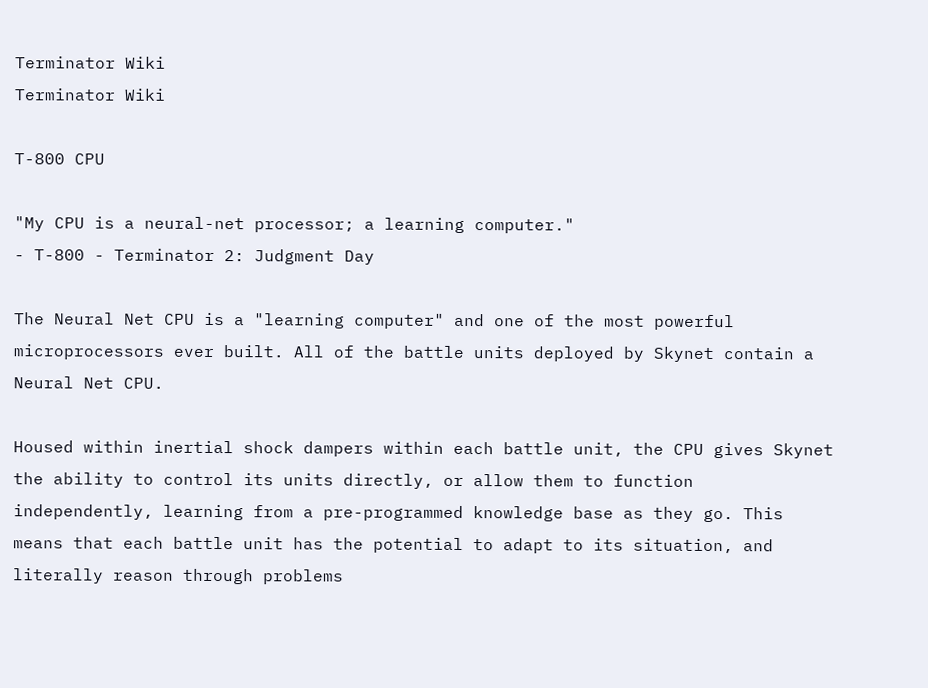Terminator Wiki
Terminator Wiki

T-800 CPU

"My CPU is a neural-net processor; a learning computer."
- T-800 - Terminator 2: Judgment Day

The Neural Net CPU is a "learning computer" and one of the most powerful microprocessors ever built. All of the battle units deployed by Skynet contain a Neural Net CPU.

Housed within inertial shock dampers within each battle unit, the CPU gives Skynet the ability to control its units directly, or allow them to function independently, learning from a pre-programmed knowledge base as they go. This means that each battle unit has the potential to adapt to its situation, and literally reason through problems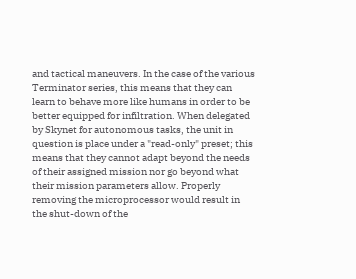and tactical maneuvers. In the case of the various Terminator series, this means that they can learn to behave more like humans in order to be better equipped for infiltration. When delegated by Skynet for autonomous tasks, the unit in question is place under a "read-only" preset; this means that they cannot adapt beyond the needs of their assigned mission nor go beyond what their mission parameters allow. Properly removing the microprocessor would result in the shut-down of the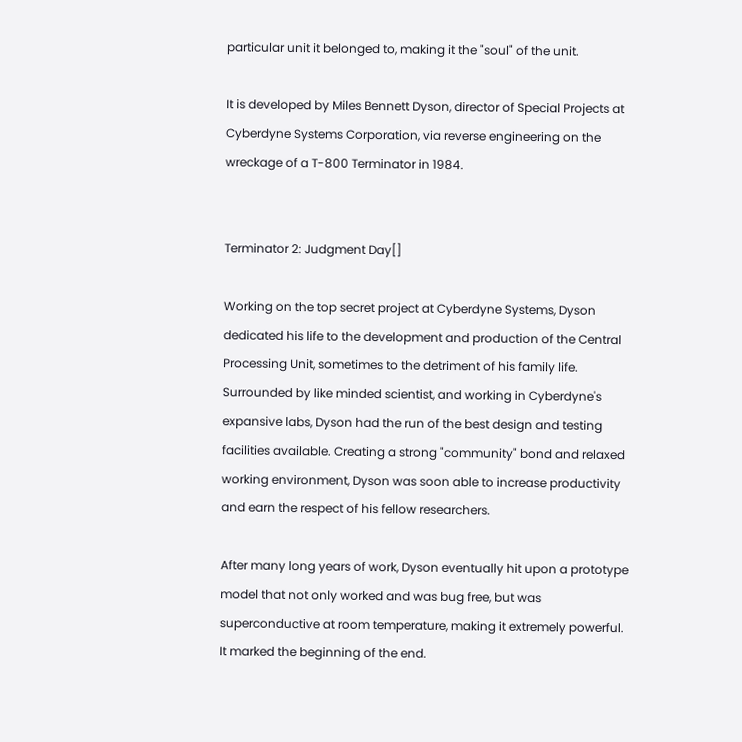particular unit it belonged to, making it the "soul" of the unit.

It is developed by Miles Bennett Dyson, director of Special Projects at Cyberdyne Systems Corporation, via reverse engineering on the wreckage of a T-800 Terminator in 1984.


Terminator 2: Judgment Day[]

Working on the top secret project at Cyberdyne Systems, Dyson dedicated his life to the development and production of the Central Processing Unit, sometimes to the detriment of his family life. Surrounded by like minded scientist, and working in Cyberdyne's expansive labs, Dyson had the run of the best design and testing facilities available. Creating a strong "community" bond and relaxed working environment, Dyson was soon able to increase productivity and earn the respect of his fellow researchers.

After many long years of work, Dyson eventually hit upon a prototype model that not only worked and was bug free, but was superconductive at room temperature, making it extremely powerful. It marked the beginning of the end.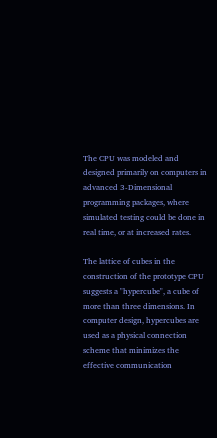The CPU was modeled and designed primarily on computers in advanced 3-Dimensional programming packages, where simulated testing could be done in real time, or at increased rates.

The lattice of cubes in the construction of the prototype CPU suggests a "hypercube", a cube of more than three dimensions. In computer design, hypercubes are used as a physical connection scheme that minimizes the effective communication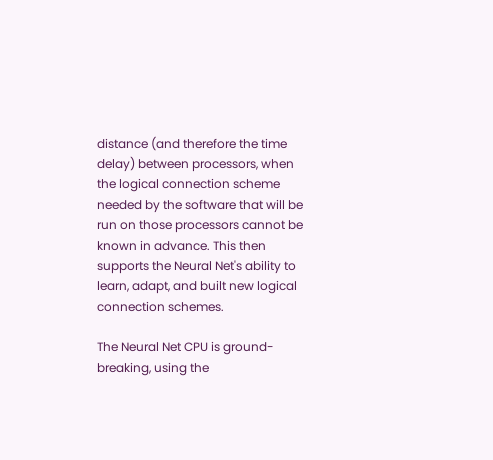distance (and therefore the time delay) between processors, when the logical connection scheme needed by the software that will be run on those processors cannot be known in advance. This then supports the Neural Net's ability to learn, adapt, and built new logical connection schemes.

The Neural Net CPU is ground-breaking, using the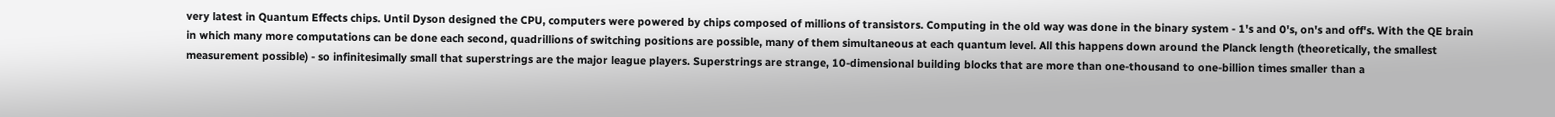very latest in Quantum Effects chips. Until Dyson designed the CPU, computers were powered by chips composed of millions of transistors. Computing in the old way was done in the binary system - 1's and 0's, on's and off's. With the QE brain in which many more computations can be done each second, quadrillions of switching positions are possible, many of them simultaneous at each quantum level. All this happens down around the Planck length (theoretically, the smallest measurement possible) - so infinitesimally small that superstrings are the major league players. Superstrings are strange, 10-dimensional building blocks that are more than one-thousand to one-billion times smaller than a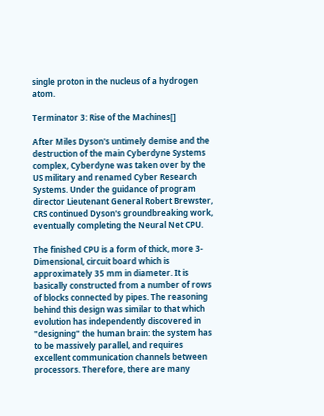single proton in the nucleus of a hydrogen atom.

Terminator 3: Rise of the Machines[]

After Miles Dyson's untimely demise and the destruction of the main Cyberdyne Systems complex, Cyberdyne was taken over by the US military and renamed Cyber Research Systems. Under the guidance of program director Lieutenant General Robert Brewster, CRS continued Dyson's groundbreaking work, eventually completing the Neural Net CPU.

The finished CPU is a form of thick, more 3-Dimensional, circuit board which is approximately 35 mm in diameter. It is basically constructed from a number of rows of blocks connected by pipes. The reasoning behind this design was similar to that which evolution has independently discovered in "designing" the human brain: the system has to be massively parallel, and requires excellent communication channels between processors. Therefore, there are many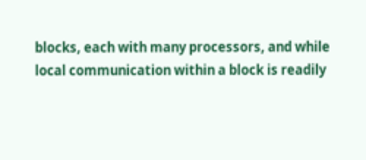blocks, each with many processors, and while local communication within a block is readily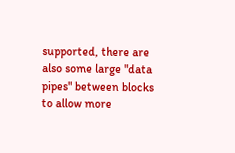supported, there are also some large "data pipes" between blocks to allow more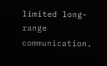limited long-range communication.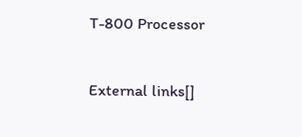T-800 Processor


External links[]